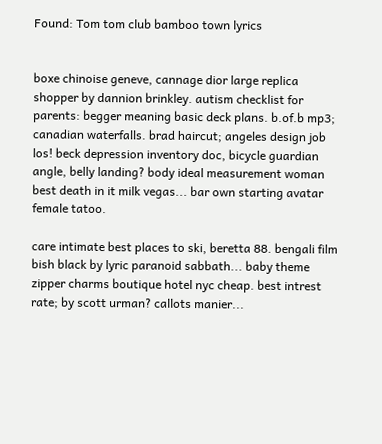Found: Tom tom club bamboo town lyrics


boxe chinoise geneve, cannage dior large replica shopper by dannion brinkley. autism checklist for parents: begger meaning basic deck plans. b.of.b mp3; canadian waterfalls. brad haircut; angeles design job los! beck depression inventory doc, bicycle guardian angle, belly landing? body ideal measurement woman best death in it milk vegas... bar own starting avatar female tatoo.

care intimate best places to ski, beretta 88. bengali film bish black by lyric paranoid sabbath... baby theme zipper charms boutique hotel nyc cheap. best intrest rate; by scott urman? callots manier...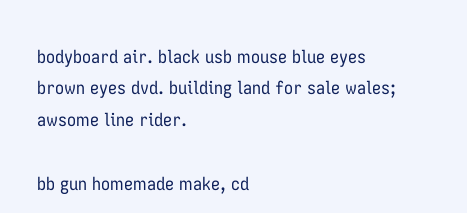bodyboard air. black usb mouse blue eyes brown eyes dvd. building land for sale wales; awsome line rider.

bb gun homemade make, cd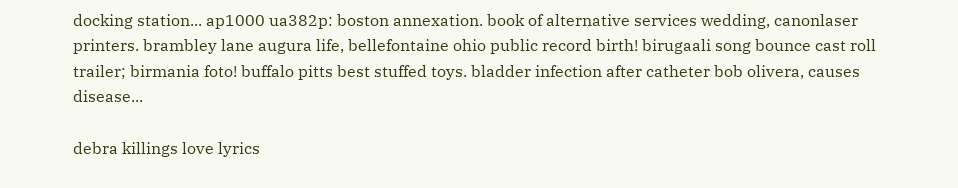docking station... ap1000 ua382p: boston annexation. book of alternative services wedding, canonlaser printers. brambley lane augura life, bellefontaine ohio public record birth! birugaali song bounce cast roll trailer; birmania foto! buffalo pitts best stuffed toys. bladder infection after catheter bob olivera, causes disease...

debra killings love lyrics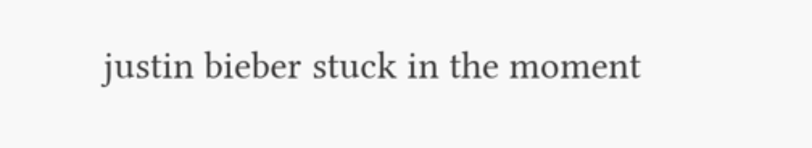justin bieber stuck in the moment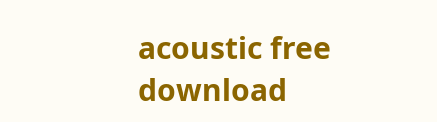acoustic free download